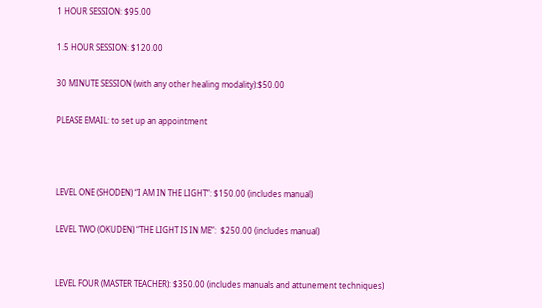1 HOUR SESSION: $95.00

1.5 HOUR SESSION: $120.00

30 MINUTE SESSION (with any other healing modality):$50.00

PLEASE EMAIL: to set up an appointment



LEVEL ONE (SHODEN) “I AM IN THE LIGHT”: $150.00 (includes manual)

LEVEL TWO (OKUDEN) “THE LIGHT IS IN ME”:  $250.00 (includes manual)


LEVEL FOUR (MASTER TEACHER): $350.00 (includes manuals and attunement techniques)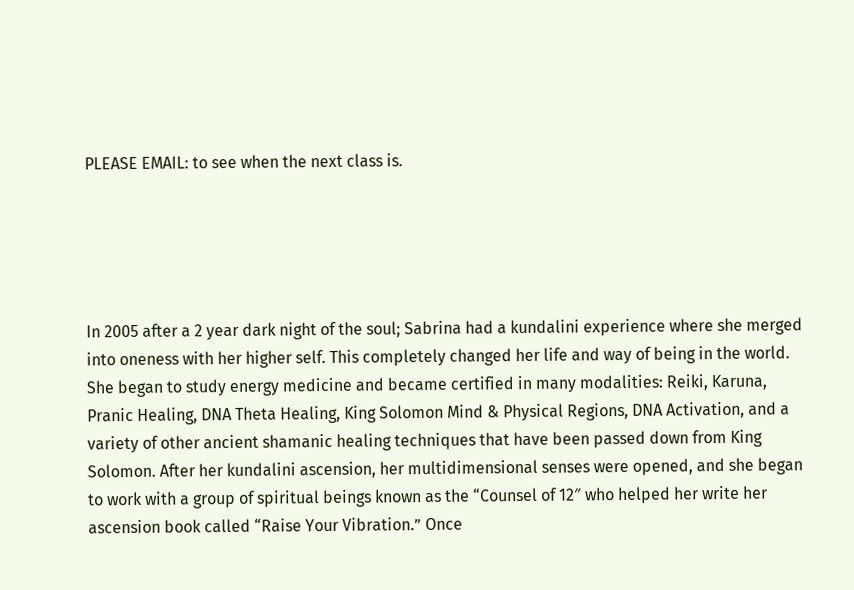PLEASE EMAIL: to see when the next class is.





In 2005 after a 2 year dark night of the soul; Sabrina had a kundalini experience where she merged into oneness with her higher self. This completely changed her life and way of being in the world. She began to study energy medicine and became certified in many modalities: Reiki, Karuna, Pranic Healing, DNA Theta Healing, King Solomon Mind & Physical Regions, DNA Activation, and a variety of other ancient shamanic healing techniques that have been passed down from King Solomon. After her kundalini ascension, her multidimensional senses were opened, and she began to work with a group of spiritual beings known as the “Counsel of 12″ who helped her write her ascension book called “Raise Your Vibration.” Once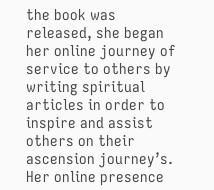the book was released, she began her online journey of service to others by writing spiritual articles in order to inspire and assist others on their ascension journey’s. Her online presence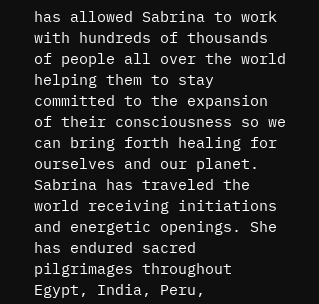has allowed Sabrina to work with hundreds of thousands of people all over the world helping them to stay committed to the expansion of their consciousness so we can bring forth healing for ourselves and our planet. Sabrina has traveled the world receiving initiations and energetic openings. She has endured sacred pilgrimages throughout Egypt, India, Peru,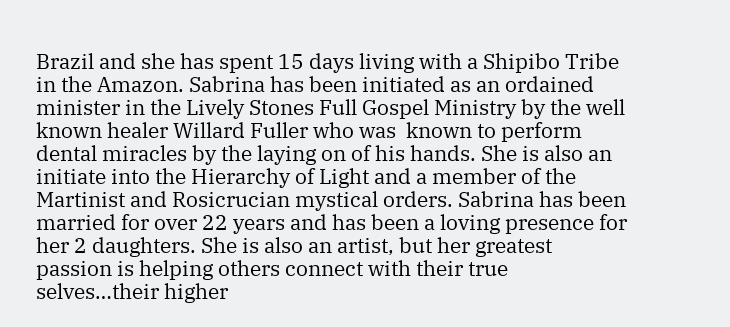Brazil and she has spent 15 days living with a Shipibo Tribe in the Amazon. Sabrina has been initiated as an ordained minister in the Lively Stones Full Gospel Ministry by the well known healer Willard Fuller who was  known to perform dental miracles by the laying on of his hands. She is also an initiate into the Hierarchy of Light and a member of the Martinist and Rosicrucian mystical orders. Sabrina has been married for over 22 years and has been a loving presence for her 2 daughters. She is also an artist, but her greatest passion is helping others connect with their true selves…their higher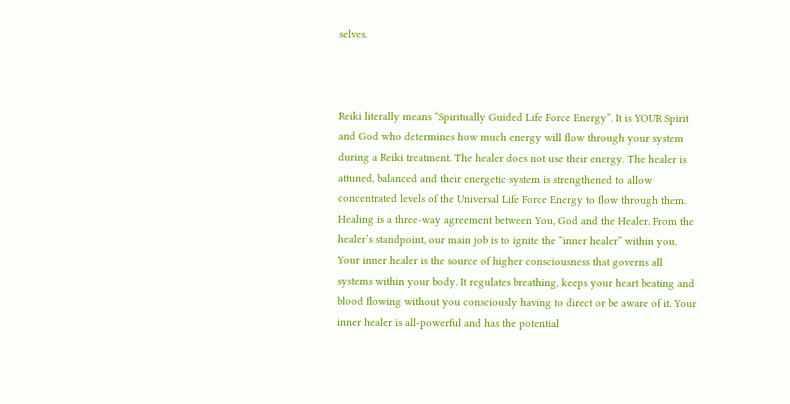selves.



Reiki literally means “Spiritually Guided Life Force Energy”. It is YOUR Spirit and God who determines how much energy will flow through your system during a Reiki treatment. The healer does not use their energy. The healer is attuned, balanced and their energetic system is strengthened to allow concentrated levels of the Universal Life Force Energy to flow through them. Healing is a three-way agreement between You, God and the Healer. From the healer’s standpoint, our main job is to ignite the “inner healer” within you. Your inner healer is the source of higher consciousness that governs all systems within your body. It regulates breathing, keeps your heart beating and blood flowing without you consciously having to direct or be aware of it. Your inner healer is all-powerful and has the potential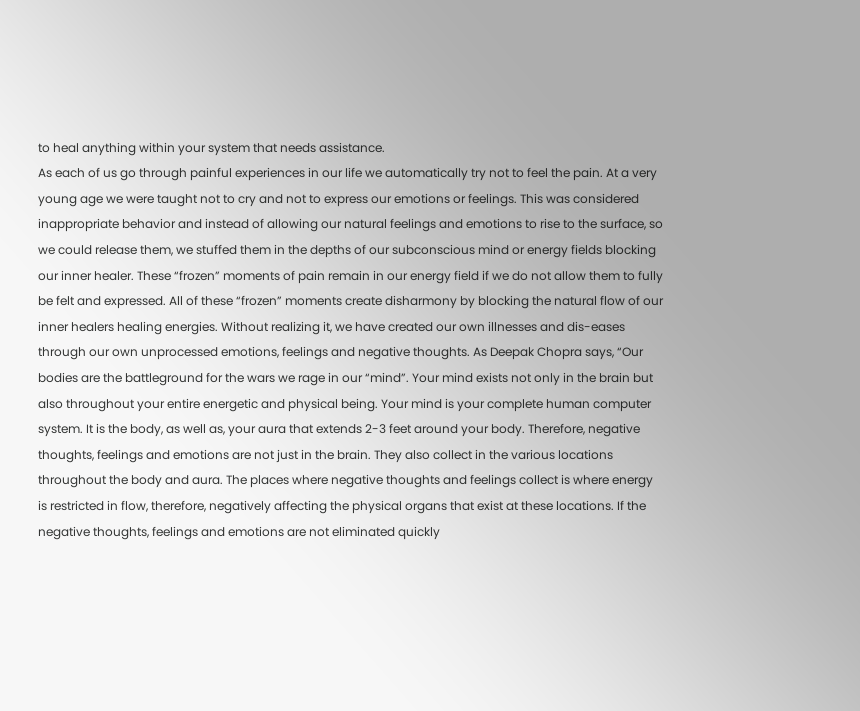to heal anything within your system that needs assistance.
As each of us go through painful experiences in our life we automatically try not to feel the pain. At a very young age we were taught not to cry and not to express our emotions or feelings. This was considered inappropriate behavior and instead of allowing our natural feelings and emotions to rise to the surface, so we could release them, we stuffed them in the depths of our subconscious mind or energy fields blocking our inner healer. These “frozen” moments of pain remain in our energy field if we do not allow them to fully be felt and expressed. All of these “frozen” moments create disharmony by blocking the natural flow of our inner healers healing energies. Without realizing it, we have created our own illnesses and dis-eases through our own unprocessed emotions, feelings and negative thoughts. As Deepak Chopra says, “Our bodies are the battleground for the wars we rage in our “mind”. Your mind exists not only in the brain but also throughout your entire energetic and physical being. Your mind is your complete human computer system. It is the body, as well as, your aura that extends 2-3 feet around your body. Therefore, negative thoughts, feelings and emotions are not just in the brain. They also collect in the various locations throughout the body and aura. The places where negative thoughts and feelings collect is where energy is restricted in flow, therefore, negatively affecting the physical organs that exist at these locations. If the negative thoughts, feelings and emotions are not eliminated quickly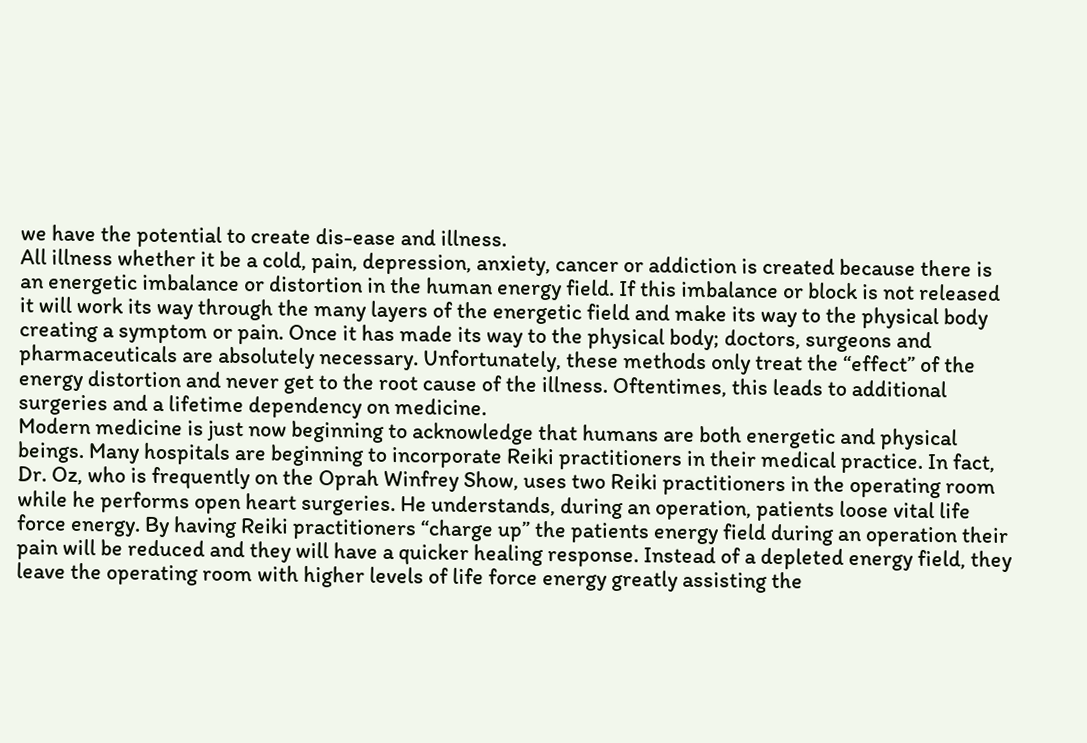we have the potential to create dis-ease and illness.
All illness whether it be a cold, pain, depression, anxiety, cancer or addiction is created because there is an energetic imbalance or distortion in the human energy field. If this imbalance or block is not released it will work its way through the many layers of the energetic field and make its way to the physical body creating a symptom or pain. Once it has made its way to the physical body; doctors, surgeons and pharmaceuticals are absolutely necessary. Unfortunately, these methods only treat the “effect” of the energy distortion and never get to the root cause of the illness. Oftentimes, this leads to additional surgeries and a lifetime dependency on medicine.
Modern medicine is just now beginning to acknowledge that humans are both energetic and physical beings. Many hospitals are beginning to incorporate Reiki practitioners in their medical practice. In fact, Dr. Oz, who is frequently on the Oprah Winfrey Show, uses two Reiki practitioners in the operating room while he performs open heart surgeries. He understands, during an operation, patients loose vital life force energy. By having Reiki practitioners “charge up” the patients energy field during an operation their pain will be reduced and they will have a quicker healing response. Instead of a depleted energy field, they leave the operating room with higher levels of life force energy greatly assisting the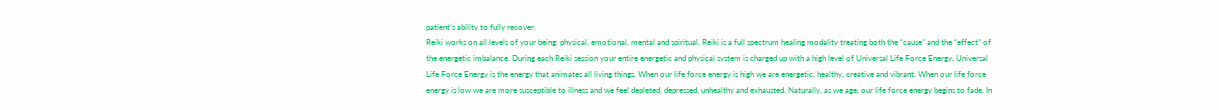patient’s ability to fully recover.
Reiki works on all levels of your being: physical, emotional, mental and spiritual. Reiki is a full spectrum healing modality treating both the “cause” and the “effect” of the energetic imbalance. During each Reiki session your entire energetic and physical system is charged up with a high level of Universal Life Force Energy. Universal Life Force Energy is the energy that animates all living things. When our life force energy is high we are energetic, healthy, creative and vibrant. When our life force energy is low we are more susceptible to illness and we feel depleted, depressed, unhealthy and exhausted. Naturally, as we age, our life force energy begins to fade. In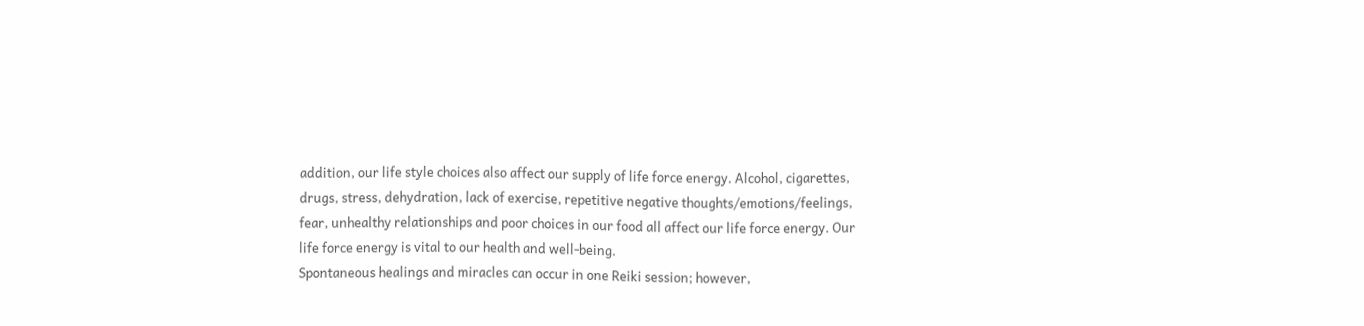addition, our life style choices also affect our supply of life force energy. Alcohol, cigarettes, drugs, stress, dehydration, lack of exercise, repetitive negative thoughts/emotions/feelings, fear, unhealthy relationships and poor choices in our food all affect our life force energy. Our life force energy is vital to our health and well-being.
Spontaneous healings and miracles can occur in one Reiki session; however,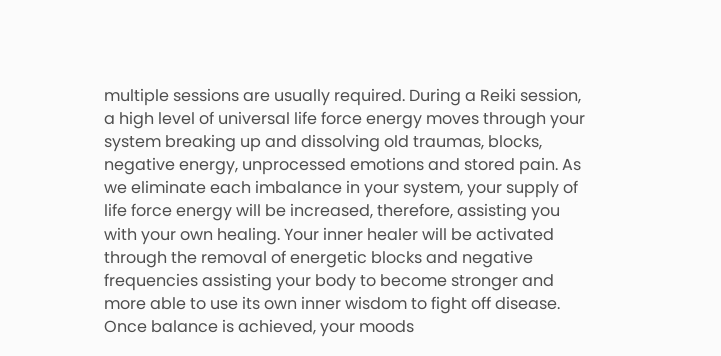multiple sessions are usually required. During a Reiki session, a high level of universal life force energy moves through your system breaking up and dissolving old traumas, blocks, negative energy, unprocessed emotions and stored pain. As we eliminate each imbalance in your system, your supply of life force energy will be increased, therefore, assisting you with your own healing. Your inner healer will be activated through the removal of energetic blocks and negative frequencies assisting your body to become stronger and more able to use its own inner wisdom to fight off disease. Once balance is achieved, your moods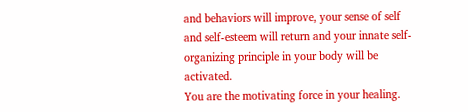and behaviors will improve, your sense of self and self-esteem will return and your innate self-organizing principle in your body will be activated.
You are the motivating force in your healing.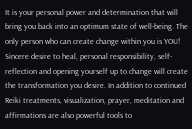It is your personal power and determination that will bring you back into an optimum state of well-being. The only person who can create change within you is YOU! Sincere desire to heal, personal responsibility, self-reflection and opening yourself up to change will create the transformation you desire. In addition to continued Reiki treatments, visualization, prayer, meditation and affirmations are also powerful tools to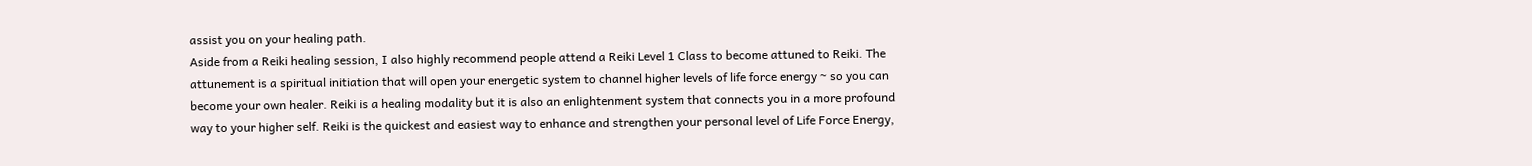assist you on your healing path.
Aside from a Reiki healing session, I also highly recommend people attend a Reiki Level 1 Class to become attuned to Reiki. The attunement is a spiritual initiation that will open your energetic system to channel higher levels of life force energy ~ so you can become your own healer. Reiki is a healing modality but it is also an enlightenment system that connects you in a more profound way to your higher self. Reiki is the quickest and easiest way to enhance and strengthen your personal level of Life Force Energy,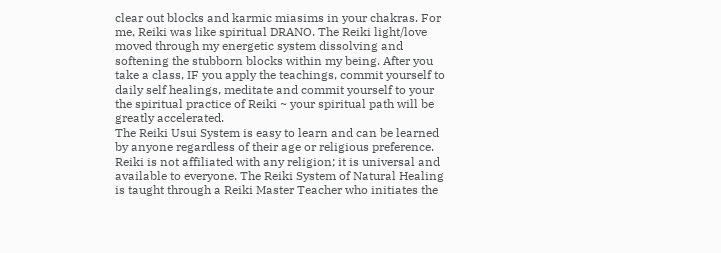clear out blocks and karmic miasims in your chakras. For me, Reiki was like spiritual DRANO. The Reiki light/love moved through my energetic system dissolving and softening the stubborn blocks within my being. After you take a class, IF you apply the teachings, commit yourself to daily self healings, meditate and commit yourself to your the spiritual practice of Reiki ~ your spiritual path will be greatly accelerated.
The Reiki Usui System is easy to learn and can be learned by anyone regardless of their age or religious preference. Reiki is not affiliated with any religion; it is universal and available to everyone. The Reiki System of Natural Healing is taught through a Reiki Master Teacher who initiates the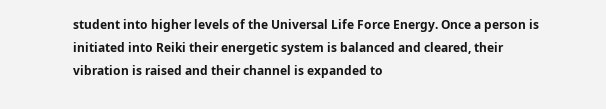student into higher levels of the Universal Life Force Energy. Once a person is initiated into Reiki their energetic system is balanced and cleared, their vibration is raised and their channel is expanded to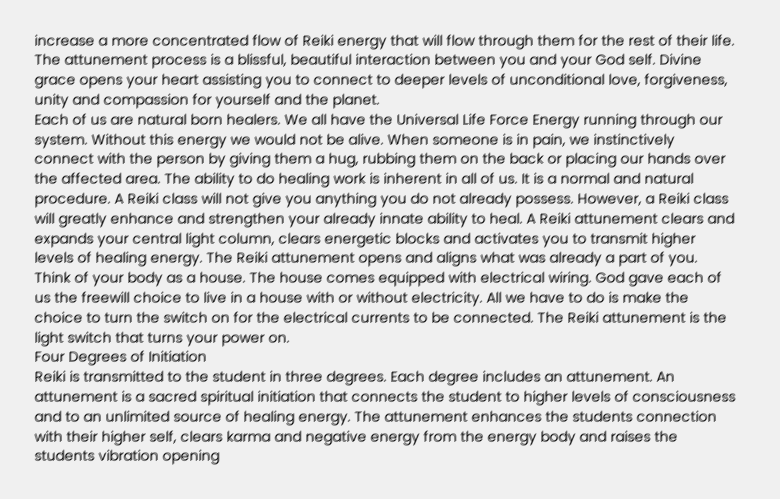increase a more concentrated flow of Reiki energy that will flow through them for the rest of their life. The attunement process is a blissful, beautiful interaction between you and your God self. Divine grace opens your heart assisting you to connect to deeper levels of unconditional love, forgiveness, unity and compassion for yourself and the planet.
Each of us are natural born healers. We all have the Universal Life Force Energy running through our system. Without this energy we would not be alive. When someone is in pain, we instinctively connect with the person by giving them a hug, rubbing them on the back or placing our hands over the affected area. The ability to do healing work is inherent in all of us. It is a normal and natural procedure. A Reiki class will not give you anything you do not already possess. However, a Reiki class will greatly enhance and strengthen your already innate ability to heal. A Reiki attunement clears and expands your central light column, clears energetic blocks and activates you to transmit higher levels of healing energy. The Reiki attunement opens and aligns what was already a part of you. Think of your body as a house. The house comes equipped with electrical wiring. God gave each of us the freewill choice to live in a house with or without electricity. All we have to do is make the choice to turn the switch on for the electrical currents to be connected. The Reiki attunement is the light switch that turns your power on.
Four Degrees of Initiation
Reiki is transmitted to the student in three degrees. Each degree includes an attunement. An attunement is a sacred spiritual initiation that connects the student to higher levels of consciousness and to an unlimited source of healing energy. The attunement enhances the students connection with their higher self, clears karma and negative energy from the energy body and raises the students vibration opening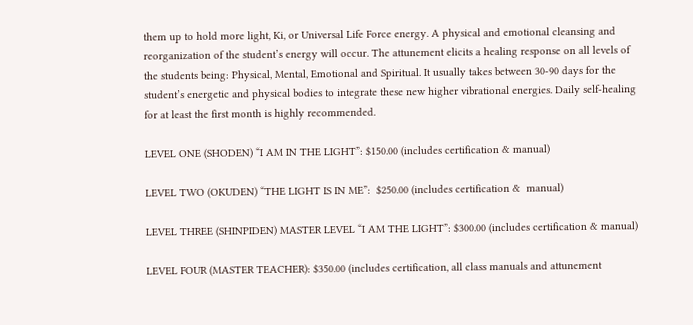them up to hold more light, Ki, or Universal Life Force energy. A physical and emotional cleansing and reorganization of the student’s energy will occur. The attunement elicits a healing response on all levels of the students being: Physical, Mental, Emotional and Spiritual. It usually takes between 30-90 days for the student’s energetic and physical bodies to integrate these new higher vibrational energies. Daily self-healing for at least the first month is highly recommended.

LEVEL ONE (SHODEN) “I AM IN THE LIGHT”: $150.00 (includes certification & manual)

LEVEL TWO (OKUDEN) “THE LIGHT IS IN ME”:  $250.00 (includes certification &  manual)

LEVEL THREE (SHINPIDEN) MASTER LEVEL “I AM THE LIGHT”: $300.00 (includes certification & manual)

LEVEL FOUR (MASTER TEACHER): $350.00 (includes certification, all class manuals and attunement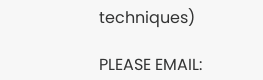techniques)

PLEASE EMAIL: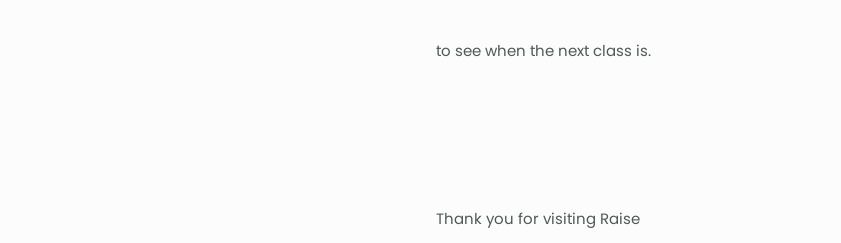to see when the next class is.





Thank you for visiting Raise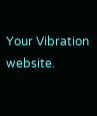Your Vibration website.